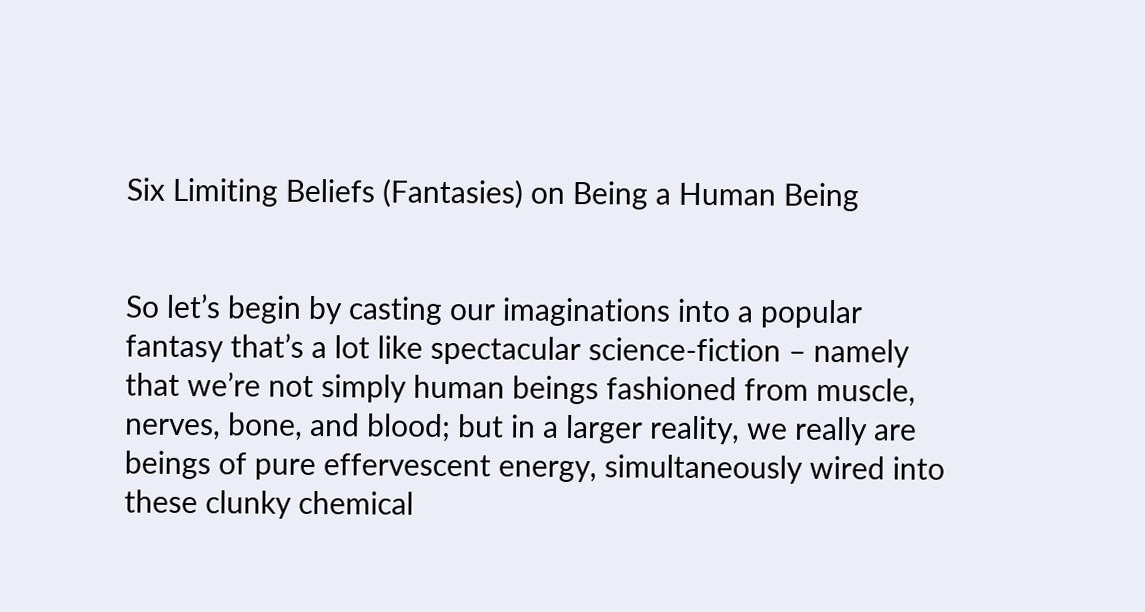Six Limiting Beliefs (Fantasies) on Being a Human Being


So let’s begin by casting our imaginations into a popular fantasy that’s a lot like spectacular science-fiction – namely that we’re not simply human beings fashioned from muscle, nerves, bone, and blood; but in a larger reality, we really are beings of pure effervescent energy, simultaneously wired into these clunky chemical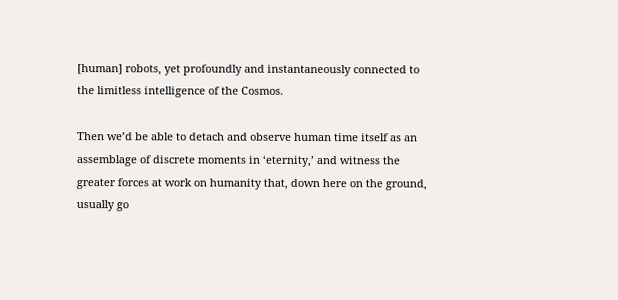[human] robots, yet profoundly and instantaneously connected to the limitless intelligence of the Cosmos.

Then we’d be able to detach and observe human time itself as an assemblage of discrete moments in ‘eternity,’ and witness the greater forces at work on humanity that, down here on the ground, usually go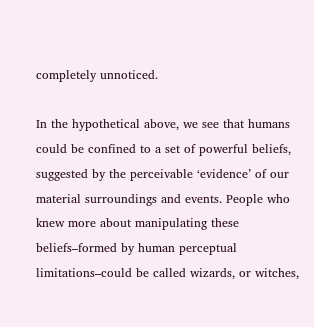completely unnoticed.

In the hypothetical above, we see that humans could be confined to a set of powerful beliefs, suggested by the perceivable ‘evidence’ of our material surroundings and events. People who knew more about manipulating these beliefs–formed by human perceptual limitations–could be called wizards, or witches,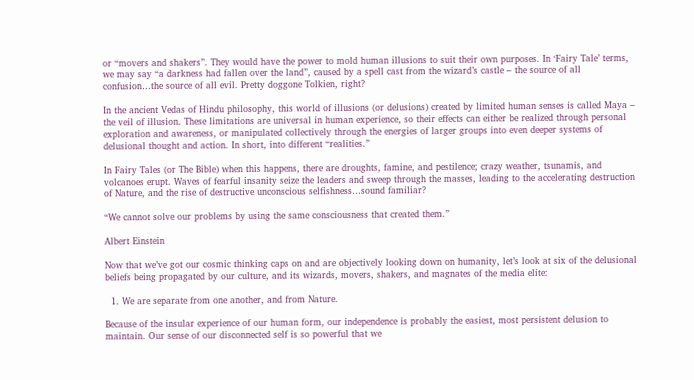or “movers and shakers”. They would have the power to mold human illusions to suit their own purposes. In ‘Fairy Tale’ terms, we may say “a darkness had fallen over the land”, caused by a spell cast from the wizard’s castle – the source of all confusion…the source of all evil. Pretty doggone Tolkien, right?

In the ancient Vedas of Hindu philosophy, this world of illusions (or delusions) created by limited human senses is called Maya – the veil of illusion. These limitations are universal in human experience, so their effects can either be realized through personal exploration and awareness, or manipulated collectively through the energies of larger groups into even deeper systems of delusional thought and action. In short, into different “realities.”

In Fairy Tales (or The Bible) when this happens, there are droughts, famine, and pestilence; crazy weather, tsunamis, and volcanoes erupt. Waves of fearful insanity seize the leaders and sweep through the masses, leading to the accelerating destruction of Nature, and the rise of destructive unconscious selfishness…sound familiar?

“We cannot solve our problems by using the same consciousness that created them.”

Albert Einstein

Now that we’ve got our cosmic thinking caps on and are objectively looking down on humanity, let’s look at six of the delusional beliefs being propagated by our culture, and its wizards, movers, shakers, and magnates of the media elite:

  1. We are separate from one another, and from Nature.

Because of the insular experience of our human form, our independence is probably the easiest, most persistent delusion to maintain. Our sense of our disconnected self is so powerful that we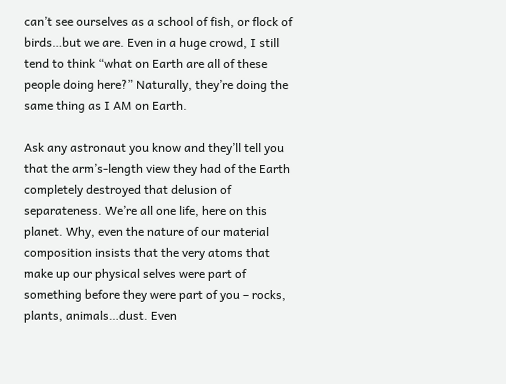can’t see ourselves as a school of fish, or flock of birds…but we are. Even in a huge crowd, I still tend to think “what on Earth are all of these people doing here?” Naturally, they’re doing the same thing as I AM on Earth.

Ask any astronaut you know and they’ll tell you that the arm’s-length view they had of the Earth completely destroyed that delusion of separateness. We’re all one life, here on this planet. Why, even the nature of our material composition insists that the very atoms that make up our physical selves were part of something before they were part of you – rocks, plants, animals…dust. Even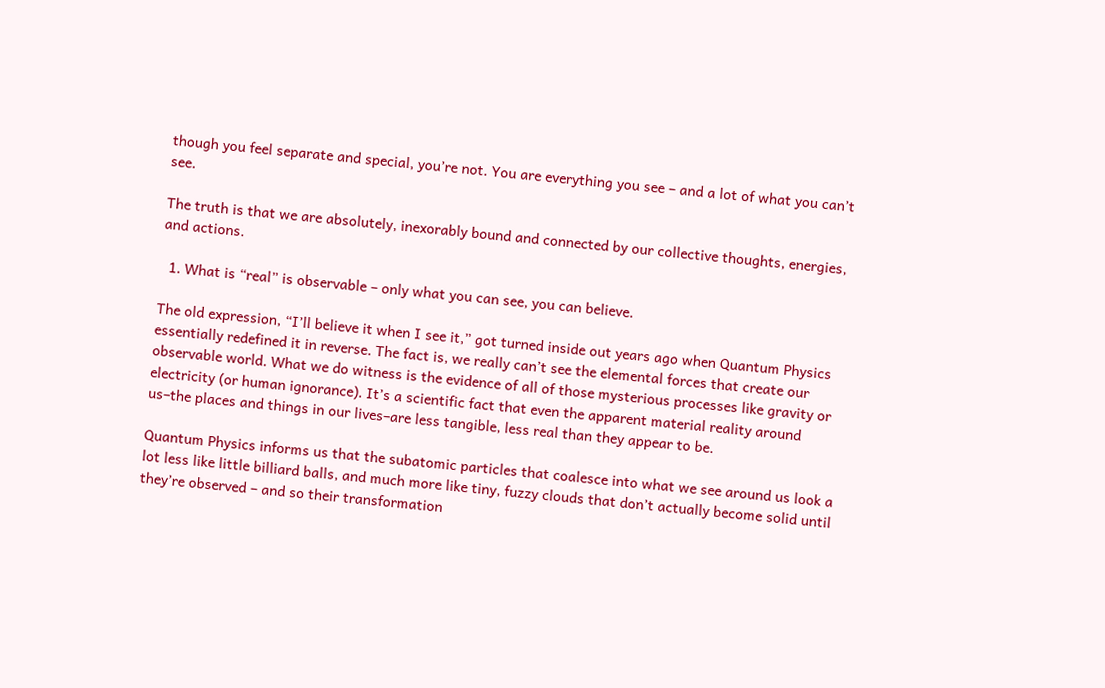though you feel separate and special, you’re not. You are everything you see – and a lot of what you can’t see.

The truth is that we are absolutely, inexorably bound and connected by our collective thoughts, energies, and actions.

  1. What is “real” is observable – only what you can see, you can believe.

The old expression, “I’ll believe it when I see it,” got turned inside out years ago when Quantum Physics essentially redefined it in reverse. The fact is, we really can’t see the elemental forces that create our observable world. What we do witness is the evidence of all of those mysterious processes like gravity or electricity (or human ignorance). It’s a scientific fact that even the apparent material reality around us–the places and things in our lives–are less tangible, less real than they appear to be.

Quantum Physics informs us that the subatomic particles that coalesce into what we see around us look a lot less like little billiard balls, and much more like tiny, fuzzy clouds that don’t actually become solid until they’re observed – and so their transformation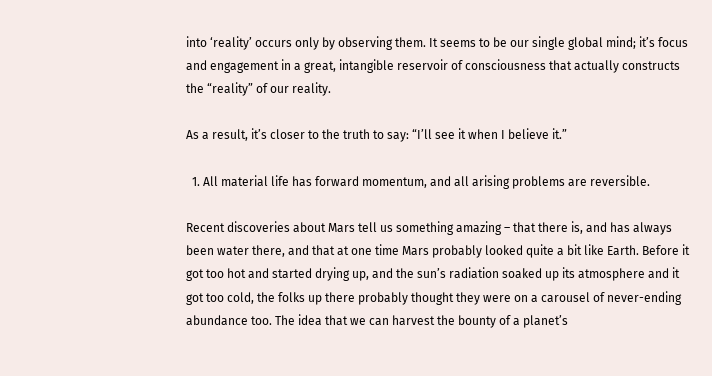into ‘reality’ occurs only by observing them. It seems to be our single global mind; it’s focus and engagement in a great, intangible reservoir of consciousness that actually constructs the “reality” of our reality.

As a result, it’s closer to the truth to say: “I’ll see it when I believe it.”

  1. All material life has forward momentum, and all arising problems are reversible.

Recent discoveries about Mars tell us something amazing – that there is, and has always been water there, and that at one time Mars probably looked quite a bit like Earth. Before it got too hot and started drying up, and the sun’s radiation soaked up its atmosphere and it got too cold, the folks up there probably thought they were on a carousel of never-ending abundance too. The idea that we can harvest the bounty of a planet’s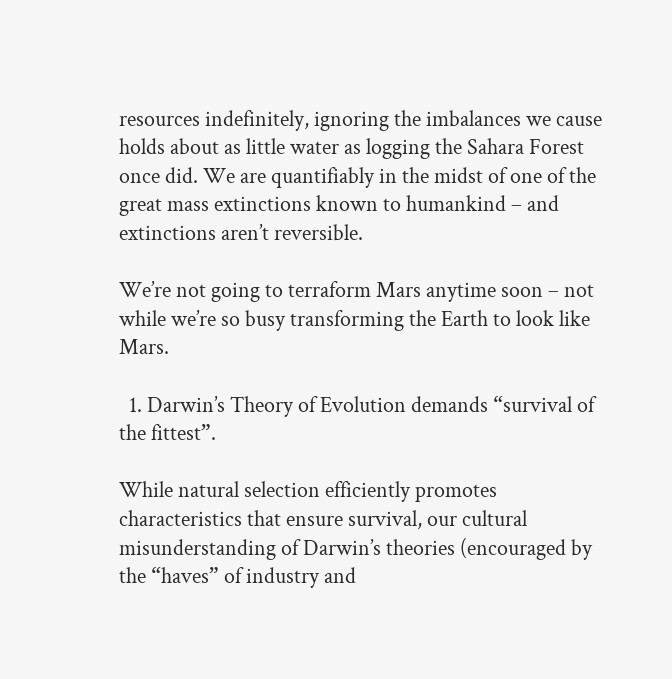resources indefinitely, ignoring the imbalances we cause holds about as little water as logging the Sahara Forest once did. We are quantifiably in the midst of one of the great mass extinctions known to humankind – and extinctions aren’t reversible.

We’re not going to terraform Mars anytime soon – not while we’re so busy transforming the Earth to look like Mars.

  1. Darwin’s Theory of Evolution demands “survival of the fittest”.

While natural selection efficiently promotes characteristics that ensure survival, our cultural misunderstanding of Darwin’s theories (encouraged by the “haves” of industry and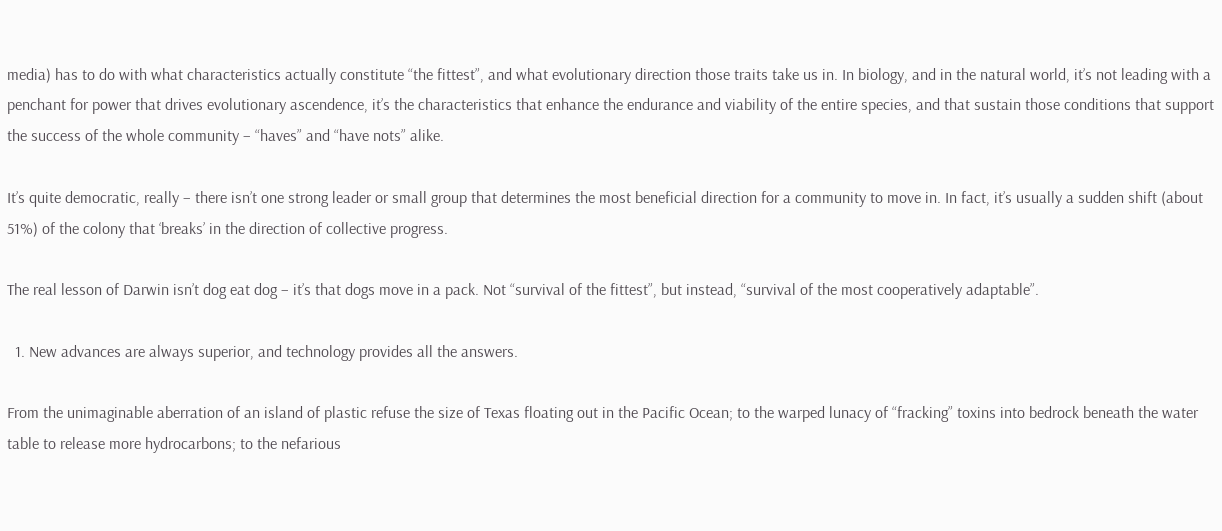media) has to do with what characteristics actually constitute “the fittest”, and what evolutionary direction those traits take us in. In biology, and in the natural world, it’s not leading with a penchant for power that drives evolutionary ascendence, it’s the characteristics that enhance the endurance and viability of the entire species, and that sustain those conditions that support the success of the whole community – “haves” and “have nots” alike.

It’s quite democratic, really – there isn’t one strong leader or small group that determines the most beneficial direction for a community to move in. In fact, it’s usually a sudden shift (about 51%) of the colony that ‘breaks’ in the direction of collective progress.

The real lesson of Darwin isn’t dog eat dog – it’s that dogs move in a pack. Not “survival of the fittest”, but instead, “survival of the most cooperatively adaptable”.

  1. New advances are always superior, and technology provides all the answers.

From the unimaginable aberration of an island of plastic refuse the size of Texas floating out in the Pacific Ocean; to the warped lunacy of “fracking” toxins into bedrock beneath the water table to release more hydrocarbons; to the nefarious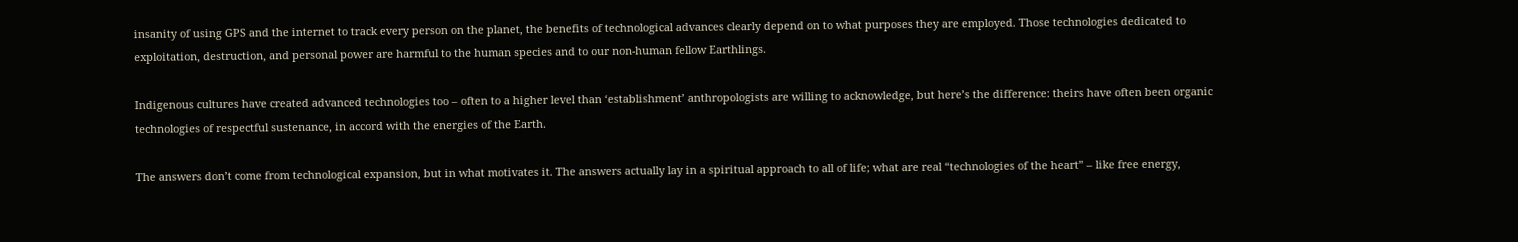insanity of using GPS and the internet to track every person on the planet, the benefits of technological advances clearly depend on to what purposes they are employed. Those technologies dedicated to exploitation, destruction, and personal power are harmful to the human species and to our non-human fellow Earthlings.

Indigenous cultures have created advanced technologies too – often to a higher level than ‘establishment’ anthropologists are willing to acknowledge, but here’s the difference: theirs have often been organic technologies of respectful sustenance, in accord with the energies of the Earth.

The answers don’t come from technological expansion, but in what motivates it. The answers actually lay in a spiritual approach to all of life; what are real “technologies of the heart” – like free energy,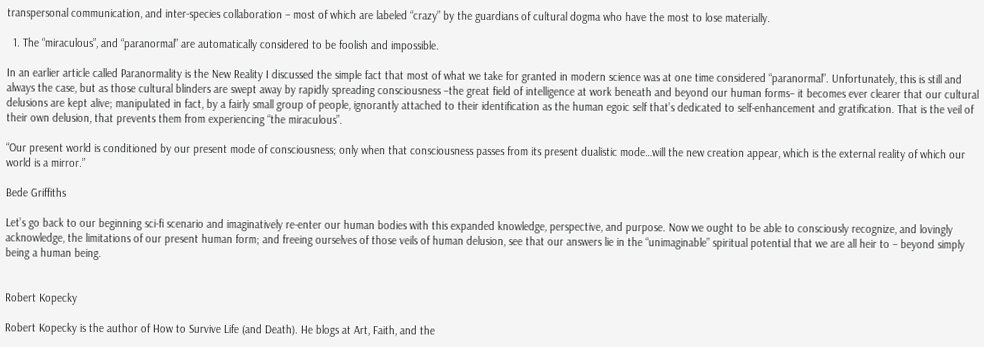transpersonal communication, and inter-species collaboration – most of which are labeled “crazy” by the guardians of cultural dogma who have the most to lose materially.

  1. The “miraculous”, and “paranormal” are automatically considered to be foolish and impossible.

In an earlier article called Paranormality is the New Reality I discussed the simple fact that most of what we take for granted in modern science was at one time considered “paranormal”. Unfortunately, this is still and always the case, but as those cultural blinders are swept away by rapidly spreading consciousness –the great field of intelligence at work beneath and beyond our human forms– it becomes ever clearer that our cultural delusions are kept alive; manipulated in fact, by a fairly small group of people, ignorantly attached to their identification as the human egoic self that’s dedicated to self-enhancement and gratification. That is the veil of their own delusion, that prevents them from experiencing “the miraculous”.

“Our present world is conditioned by our present mode of consciousness; only when that consciousness passes from its present dualistic mode…will the new creation appear, which is the external reality of which our world is a mirror.”

Bede Griffiths

Let’s go back to our beginning sci-fi scenario and imaginatively re-enter our human bodies with this expanded knowledge, perspective, and purpose. Now we ought to be able to consciously recognize, and lovingly acknowledge, the limitations of our present human form; and freeing ourselves of those veils of human delusion, see that our answers lie in the “unimaginable” spiritual potential that we are all heir to – beyond simply being a human being.


Robert Kopecky

Robert Kopecky is the author of How to Survive Life (and Death). He blogs at Art, Faith, and the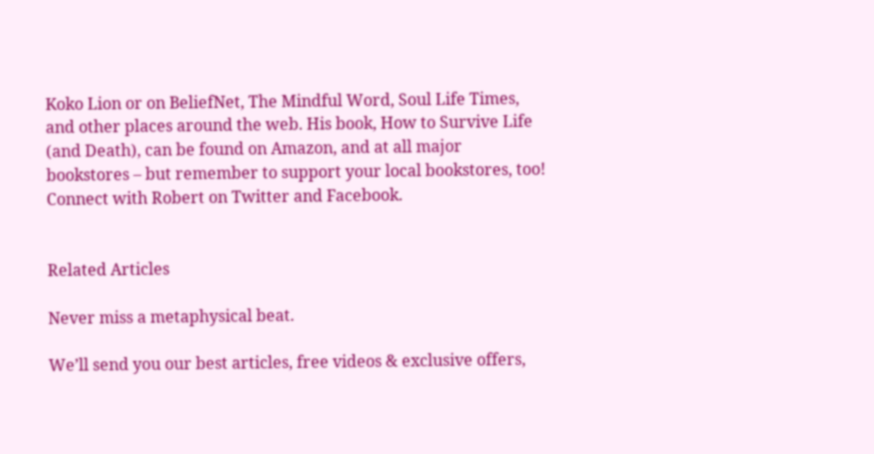Koko Lion or on BeliefNet, The Mindful Word, Soul Life Times, and other places around the web. His book, How to Survive Life (and Death), can be found on Amazon, and at all major bookstores – but remember to support your local bookstores, too!
Connect with Robert on Twitter and Facebook.


Related Articles

Never miss a metaphysical beat.

We’ll send you our best articles, free videos & exclusive offers,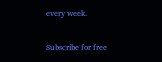every week.

Subscribe for free